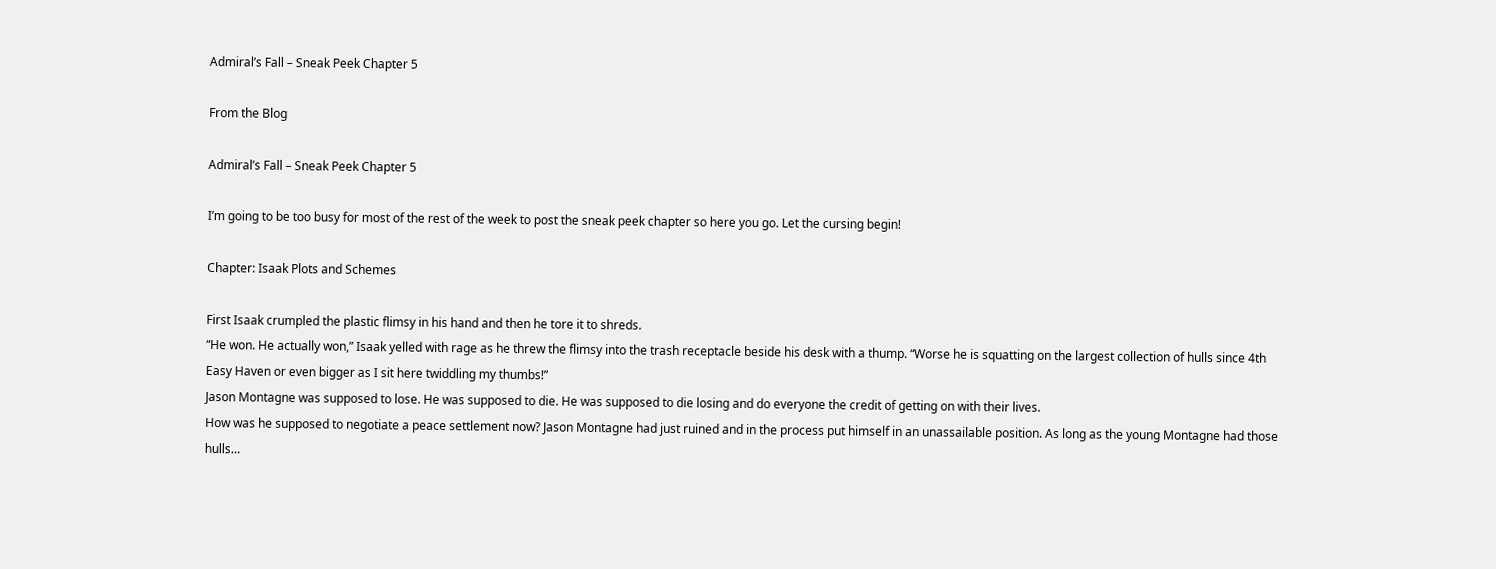Admiral’s Fall – Sneak Peek Chapter 5

From the Blog

Admiral’s Fall – Sneak Peek Chapter 5

I’m going to be too busy for most of the rest of the week to post the sneak peek chapter so here you go. Let the cursing begin!

Chapter: Isaak Plots and Schemes

First Isaak crumpled the plastic flimsy in his hand and then he tore it to shreds.
“He won. He actually won,” Isaak yelled with rage as he threw the flimsy into the trash receptacle beside his desk with a thump. “Worse he is squatting on the largest collection of hulls since 4th Easy Haven or even bigger as I sit here twiddling my thumbs!”
Jason Montagne was supposed to lose. He was supposed to die. He was supposed to die losing and do everyone the credit of getting on with their lives.
How was he supposed to negotiate a peace settlement now? Jason Montagne had just ruined and in the process put himself in an unassailable position. As long as the young Montagne had those hulls…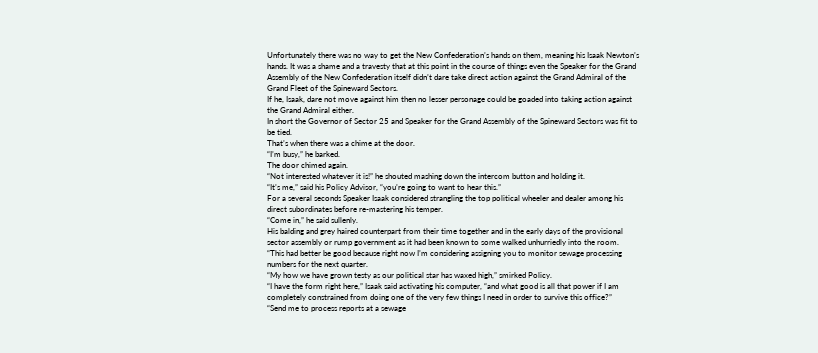Unfortunately there was no way to get the New Confederation’s hands on them, meaning his Isaak Newton’s hands. It was a shame and a travesty that at this point in the course of things even the Speaker for the Grand Assembly of the New Confederation itself didn’t dare take direct action against the Grand Admiral of the Grand Fleet of the Spineward Sectors.
If he, Isaak, dare not move against him then no lesser personage could be goaded into taking action against the Grand Admiral either.
In short the Governor of Sector 25 and Speaker for the Grand Assembly of the Spineward Sectors was fit to be tied.
That’s when there was a chime at the door.
“I’m busy,” he barked.
The door chimed again.
“Not interested whatever it is!” he shouted mashing down the intercom button and holding it.
“It’s me,” said his Policy Advisor, “you’re going to want to hear this.”
For a several seconds Speaker Isaak considered strangling the top political wheeler and dealer among his direct subordinates before re-mastering his temper.
“Come in,” he said sullenly.
His balding and grey haired counterpart from their time together and in the early days of the provisional sector assembly or rump government as it had been known to some walked unhurriedly into the room.
“This had better be good because right now I’m considering assigning you to monitor sewage processing numbers for the next quarter.
“My how we have grown testy as our political star has waxed high,” smirked Policy.
“I have the form right here,” Isaak said activating his computer, “and what good is all that power if I am completely constrained from doing one of the very few things I need in order to survive this office?”
“Send me to process reports at a sewage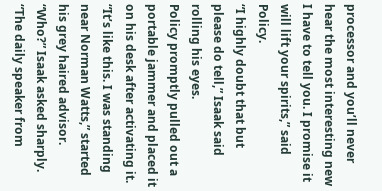processor and you’ll never hear the most interesting new I have to tell you. I promise it will lift your spirits,” said Policy.
“I highly doubt that but please do tell,” Isaak said rolling his eyes.
Policy promptly pulled out a portable jammer and placed it on his desk after activating it.
“It’s like this. I was standing near Norman Watts,” started his grey haired advisor.
“Who?” Isaak asked sharply.
“The daily speaker from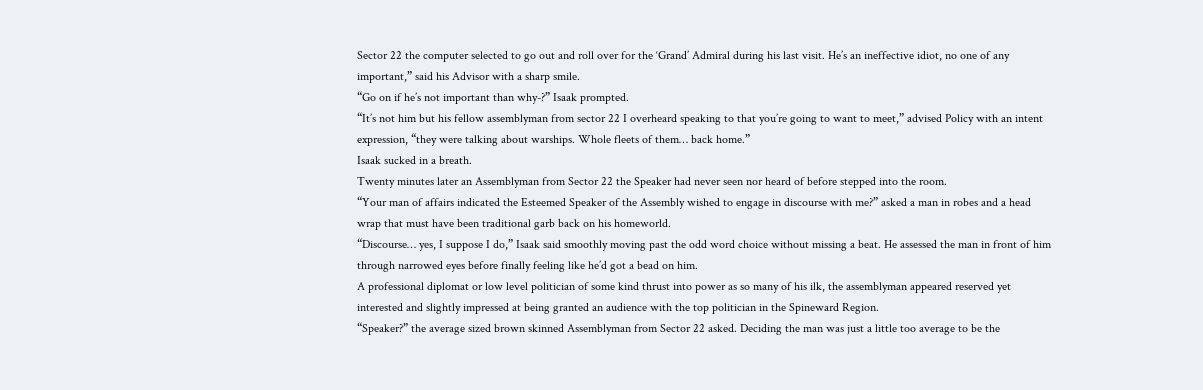Sector 22 the computer selected to go out and roll over for the ‘Grand’ Admiral during his last visit. He’s an ineffective idiot, no one of any important,” said his Advisor with a sharp smile.
“Go on if he’s not important than why-?” Isaak prompted.
“It’s not him but his fellow assemblyman from sector 22 I overheard speaking to that you’re going to want to meet,” advised Policy with an intent expression, “they were talking about warships. Whole fleets of them… back home.”
Isaak sucked in a breath.
Twenty minutes later an Assemblyman from Sector 22 the Speaker had never seen nor heard of before stepped into the room.
“Your man of affairs indicated the Esteemed Speaker of the Assembly wished to engage in discourse with me?” asked a man in robes and a head wrap that must have been traditional garb back on his homeworld.
“Discourse… yes, I suppose I do,” Isaak said smoothly moving past the odd word choice without missing a beat. He assessed the man in front of him through narrowed eyes before finally feeling like he’d got a bead on him.
A professional diplomat or low level politician of some kind thrust into power as so many of his ilk, the assemblyman appeared reserved yet interested and slightly impressed at being granted an audience with the top politician in the Spineward Region.
“Speaker?” the average sized brown skinned Assemblyman from Sector 22 asked. Deciding the man was just a little too average to be the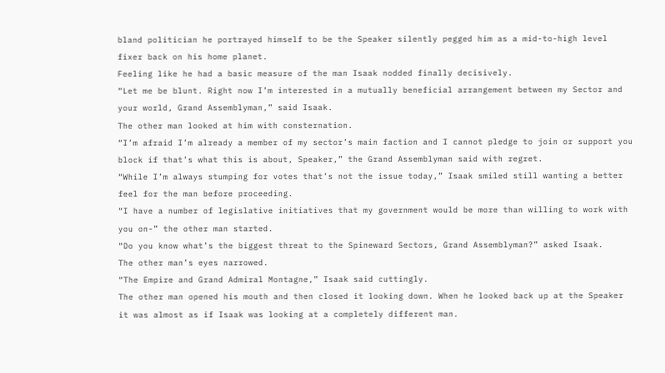bland politician he portrayed himself to be the Speaker silently pegged him as a mid-to-high level fixer back on his home planet.
Feeling like he had a basic measure of the man Isaak nodded finally decisively.
“Let me be blunt. Right now I’m interested in a mutually beneficial arrangement between my Sector and your world, Grand Assemblyman,” said Isaak.
The other man looked at him with consternation.
“I’m afraid I’m already a member of my sector’s main faction and I cannot pledge to join or support you block if that’s what this is about, Speaker,” the Grand Assemblyman said with regret.
“While I’m always stumping for votes that’s not the issue today,” Isaak smiled still wanting a better feel for the man before proceeding.
“I have a number of legislative initiatives that my government would be more than willing to work with you on-” the other man started.
“Do you know what’s the biggest threat to the Spineward Sectors, Grand Assemblyman?” asked Isaak.
The other man’s eyes narrowed.
“The Empire and Grand Admiral Montagne,” Isaak said cuttingly.
The other man opened his mouth and then closed it looking down. When he looked back up at the Speaker it was almost as if Isaak was looking at a completely different man.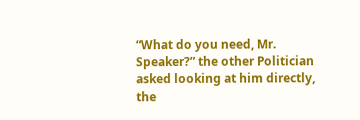“What do you need, Mr. Speaker?” the other Politician asked looking at him directly, the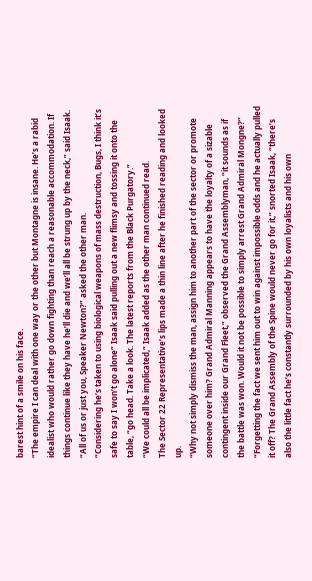barest hint of a smile on his face.
“The empire I can deal with one way or the other but Montagne is insane. He’s a rabid idealist who would rather go down fighting than reach a reasonable accommodation. If things continue like they have he’ll die and we’ll all be strung up by the neck,” said Isaak.
“All of us or just you, Speaker Newton?” asked the other man.
“Considering he’s taken to using biological weapons of mass destruction, Bugs, I think it’s safe to say I won’t go alone” Isaak said pulling out a new flimsy and tossing it onto the table, “go head. Take a look. The latest reports from the Black Purgatory.”
“We could all be implicated,” Isaak added as the other man continued read.
The Sector 22 Representative’s lips made a thin line after he finished reading and looked up.
“Why not simply dismiss the man, assign him to another part of the sector or promote someone over him? Grand Admiral Manning appears to have the loyalty of a sizable contingent inside our Grand Fleet,” observed the Grand Assemblyman, “it sounds as if the battle was won. Would it not be possible to simply arrest Grand Admiral Mongne?”
“Forgetting the fact we sent him out to win against impossible odds and he actually pulled it off? The Grand Assembly of the Spine would never go for it,” snorted Isaak, “there’s also the little fact he’s constantly surrounded by his own loyalists and his own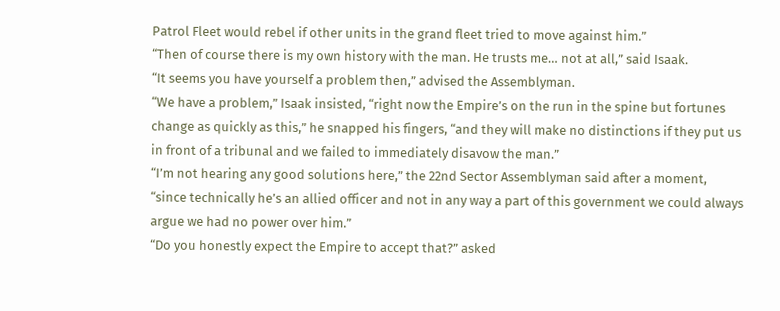Patrol Fleet would rebel if other units in the grand fleet tried to move against him.”
“Then of course there is my own history with the man. He trusts me… not at all,” said Isaak.
“It seems you have yourself a problem then,” advised the Assemblyman.
“We have a problem,” Isaak insisted, “right now the Empire’s on the run in the spine but fortunes change as quickly as this,” he snapped his fingers, “and they will make no distinctions if they put us in front of a tribunal and we failed to immediately disavow the man.”
“I’m not hearing any good solutions here,” the 22nd Sector Assemblyman said after a moment, “since technically he’s an allied officer and not in any way a part of this government we could always argue we had no power over him.”
“Do you honestly expect the Empire to accept that?” asked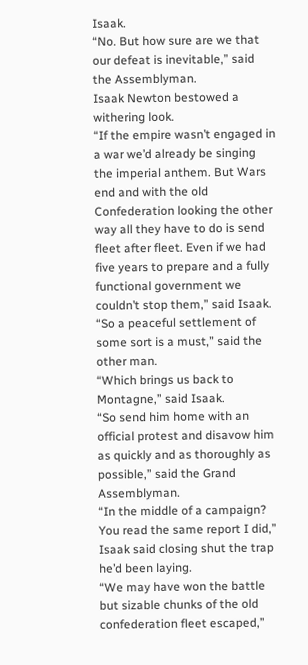Isaak.
“No. But how sure are we that our defeat is inevitable,” said the Assemblyman.
Isaak Newton bestowed a withering look.
“If the empire wasn’t engaged in a war we’d already be singing the imperial anthem. But Wars end and with the old Confederation looking the other way all they have to do is send fleet after fleet. Even if we had five years to prepare and a fully functional government we couldn’t stop them,” said Isaak.
“So a peaceful settlement of some sort is a must,” said the other man.
“Which brings us back to Montagne,” said Isaak.
“So send him home with an official protest and disavow him as quickly and as thoroughly as possible,” said the Grand Assemblyman.
“In the middle of a campaign? You read the same report I did,” Isaak said closing shut the trap he’d been laying.
“We may have won the battle but sizable chunks of the old confederation fleet escaped,”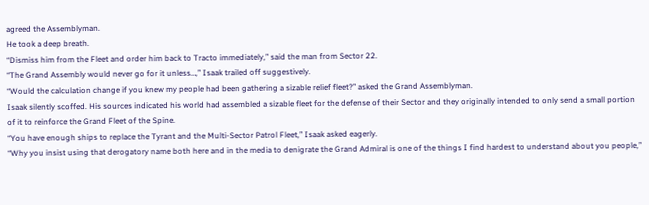agreed the Assemblyman.
He took a deep breath.
“Dismiss him from the Fleet and order him back to Tracto immediately,” said the man from Sector 22.
“The Grand Assembly would never go for it unless…,” Isaak trailed off suggestively.
“Would the calculation change if you knew my people had been gathering a sizable relief fleet?” asked the Grand Assemblyman.
Isaak silently scoffed. His sources indicated his world had assembled a sizable fleet for the defense of their Sector and they originally intended to only send a small portion of it to reinforce the Grand Fleet of the Spine.
“You have enough ships to replace the Tyrant and the Multi-Sector Patrol Fleet,” Isaak asked eagerly.
“Why you insist using that derogatory name both here and in the media to denigrate the Grand Admiral is one of the things I find hardest to understand about you people,”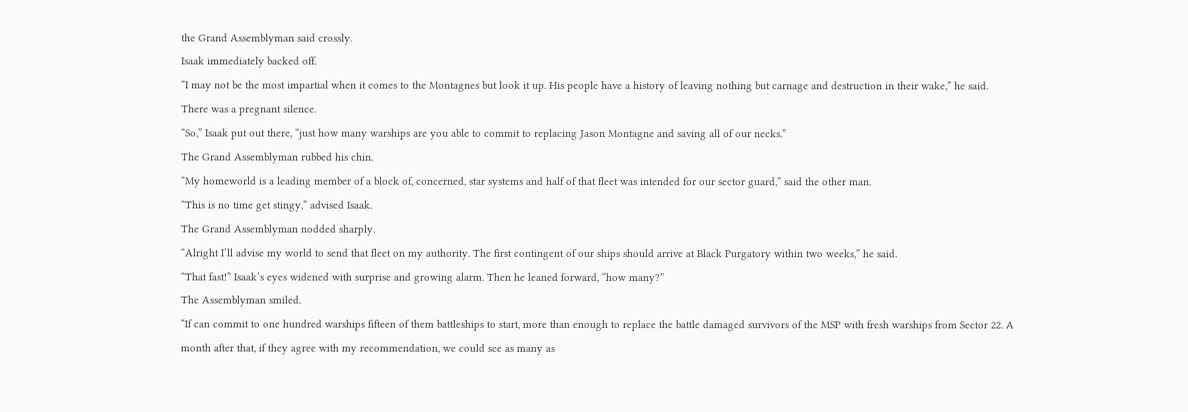the Grand Assemblyman said crossly.
Isaak immediately backed off.
“I may not be the most impartial when it comes to the Montagnes but look it up. His people have a history of leaving nothing but carnage and destruction in their wake,” he said.
There was a pregnant silence.
“So,” Isaak put out there, “just how many warships are you able to commit to replacing Jason Montagne and saving all of our necks.”
The Grand Assemblyman rubbed his chin.
“My homeworld is a leading member of a block of, concerned, star systems and half of that fleet was intended for our sector guard,” said the other man.
“This is no time get stingy,” advised Isaak.
The Grand Assemblyman nodded sharply.
“Alright I’ll advise my world to send that fleet on my authority. The first contingent of our ships should arrive at Black Purgatory within two weeks,” he said.
“That fast!” Isaak’s eyes widened with surprise and growing alarm. Then he leaned forward, “how many?”
The Assemblyman smiled.
“If can commit to one hundred warships fifteen of them battleships to start, more than enough to replace the battle damaged survivors of the MSP with fresh warships from Sector 22. A month after that, if they agree with my recommendation, we could see as many as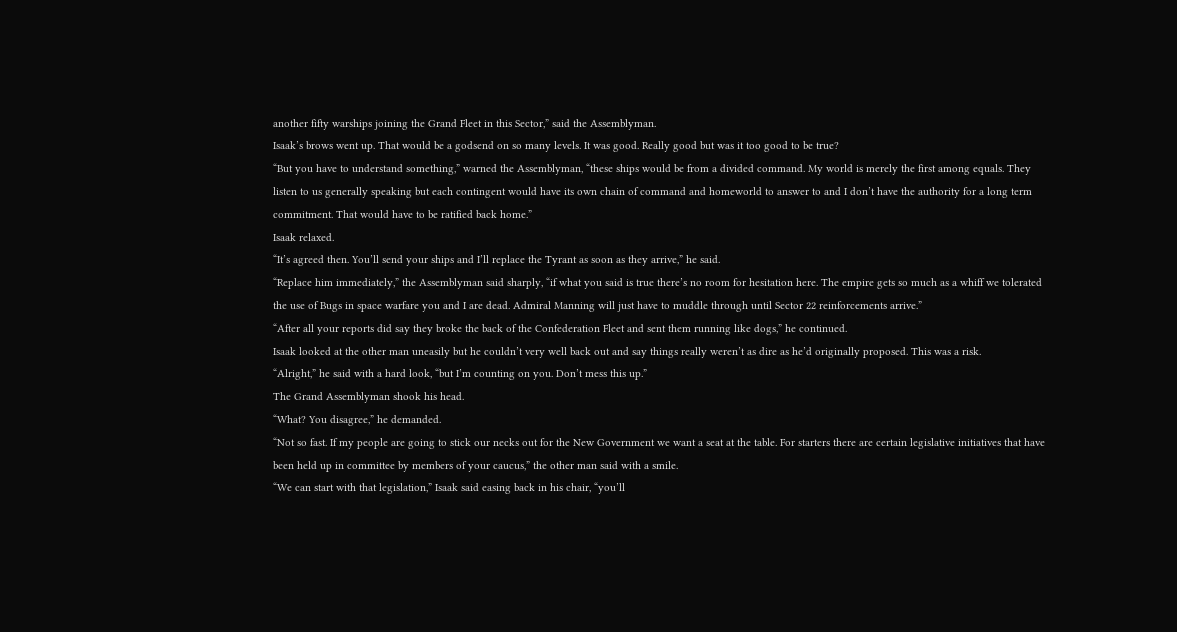another fifty warships joining the Grand Fleet in this Sector,” said the Assemblyman.
Isaak’s brows went up. That would be a godsend on so many levels. It was good. Really good but was it too good to be true?
“But you have to understand something,” warned the Assemblyman, “these ships would be from a divided command. My world is merely the first among equals. They listen to us generally speaking but each contingent would have its own chain of command and homeworld to answer to and I don’t have the authority for a long term commitment. That would have to be ratified back home.”
Isaak relaxed.
“It’s agreed then. You’ll send your ships and I’ll replace the Tyrant as soon as they arrive,” he said.
“Replace him immediately,” the Assemblyman said sharply, “if what you said is true there’s no room for hesitation here. The empire gets so much as a whiff we tolerated the use of Bugs in space warfare you and I are dead. Admiral Manning will just have to muddle through until Sector 22 reinforcements arrive.”
“After all your reports did say they broke the back of the Confederation Fleet and sent them running like dogs,” he continued.
Isaak looked at the other man uneasily but he couldn’t very well back out and say things really weren’t as dire as he’d originally proposed. This was a risk.
“Alright,” he said with a hard look, “but I’m counting on you. Don’t mess this up.”
The Grand Assemblyman shook his head.
“What? You disagree,” he demanded.
“Not so fast. If my people are going to stick our necks out for the New Government we want a seat at the table. For starters there are certain legislative initiatives that have been held up in committee by members of your caucus,” the other man said with a smile.
“We can start with that legislation,” Isaak said easing back in his chair, “you’ll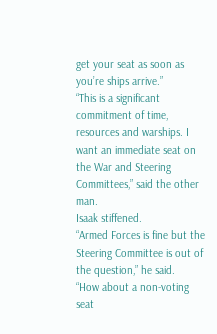get your seat as soon as you’re ships arrive.”
“This is a significant commitment of time, resources and warships. I want an immediate seat on the War and Steering Committees,” said the other man.
Isaak stiffened.
“Armed Forces is fine but the Steering Committee is out of the question,” he said.
“How about a non-voting seat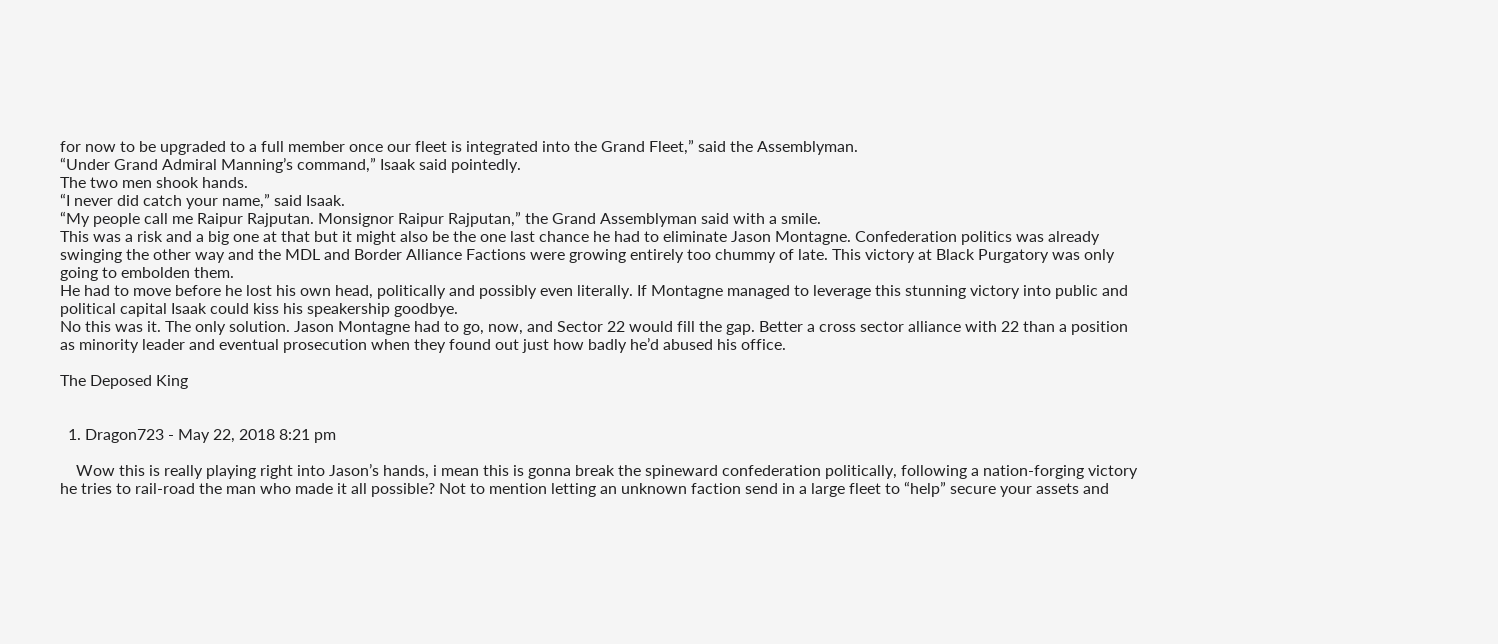for now to be upgraded to a full member once our fleet is integrated into the Grand Fleet,” said the Assemblyman.
“Under Grand Admiral Manning’s command,” Isaak said pointedly.
The two men shook hands.
“I never did catch your name,” said Isaak.
“My people call me Raipur Rajputan. Monsignor Raipur Rajputan,” the Grand Assemblyman said with a smile.
This was a risk and a big one at that but it might also be the one last chance he had to eliminate Jason Montagne. Confederation politics was already swinging the other way and the MDL and Border Alliance Factions were growing entirely too chummy of late. This victory at Black Purgatory was only going to embolden them.
He had to move before he lost his own head, politically and possibly even literally. If Montagne managed to leverage this stunning victory into public and political capital Isaak could kiss his speakership goodbye.
No this was it. The only solution. Jason Montagne had to go, now, and Sector 22 would fill the gap. Better a cross sector alliance with 22 than a position as minority leader and eventual prosecution when they found out just how badly he’d abused his office.

The Deposed King


  1. Dragon723 - May 22, 2018 8:21 pm

    Wow this is really playing right into Jason’s hands, i mean this is gonna break the spineward confederation politically, following a nation-forging victory he tries to rail-road the man who made it all possible? Not to mention letting an unknown faction send in a large fleet to “help” secure your assets and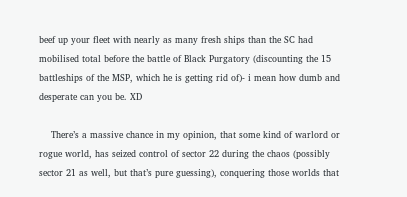beef up your fleet with nearly as many fresh ships than the SC had mobilised total before the battle of Black Purgatory (discounting the 15 battleships of the MSP, which he is getting rid of)- i mean how dumb and desperate can you be. XD

    There’s a massive chance in my opinion, that some kind of warlord or rogue world, has seized control of sector 22 during the chaos (possibly sector 21 as well, but that’s pure guessing), conquering those worlds that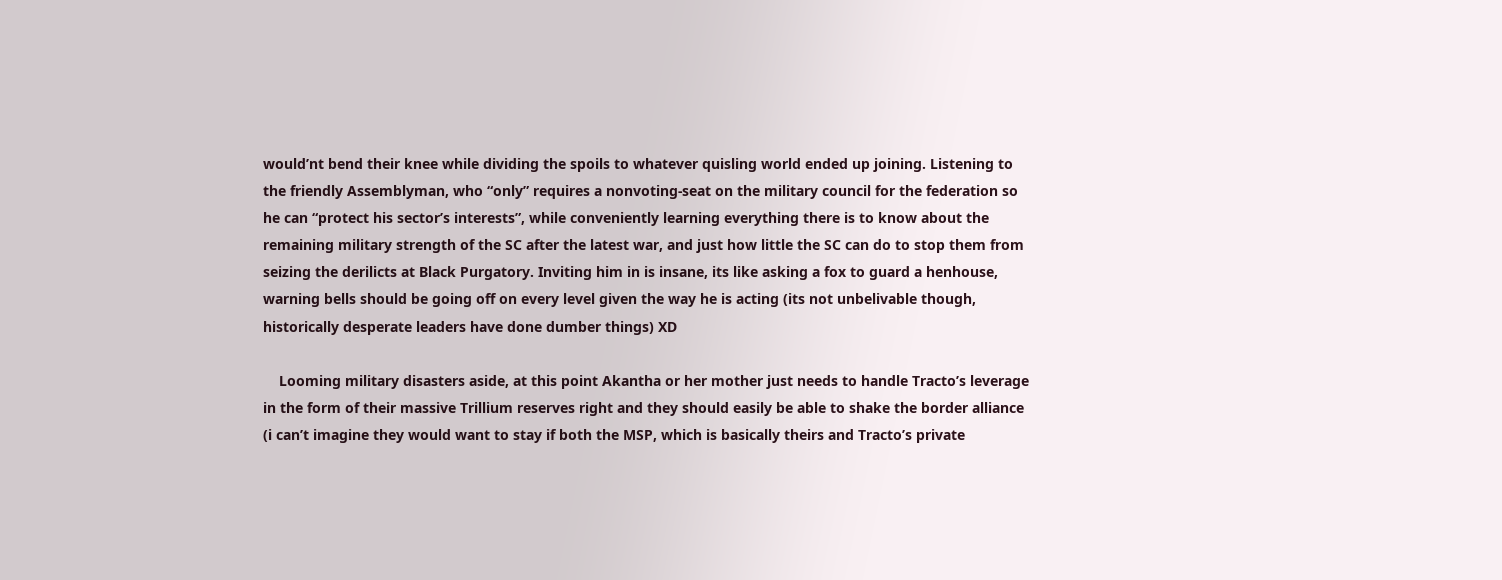would’nt bend their knee while dividing the spoils to whatever quisling world ended up joining. Listening to the friendly Assemblyman, who “only” requires a nonvoting-seat on the military council for the federation so he can “protect his sector’s interests”, while conveniently learning everything there is to know about the remaining military strength of the SC after the latest war, and just how little the SC can do to stop them from seizing the derilicts at Black Purgatory. Inviting him in is insane, its like asking a fox to guard a henhouse, warning bells should be going off on every level given the way he is acting (its not unbelivable though, historically desperate leaders have done dumber things) XD

    Looming military disasters aside, at this point Akantha or her mother just needs to handle Tracto’s leverage in the form of their massive Trillium reserves right and they should easily be able to shake the border alliance (i can’t imagine they would want to stay if both the MSP, which is basically theirs and Tracto’s private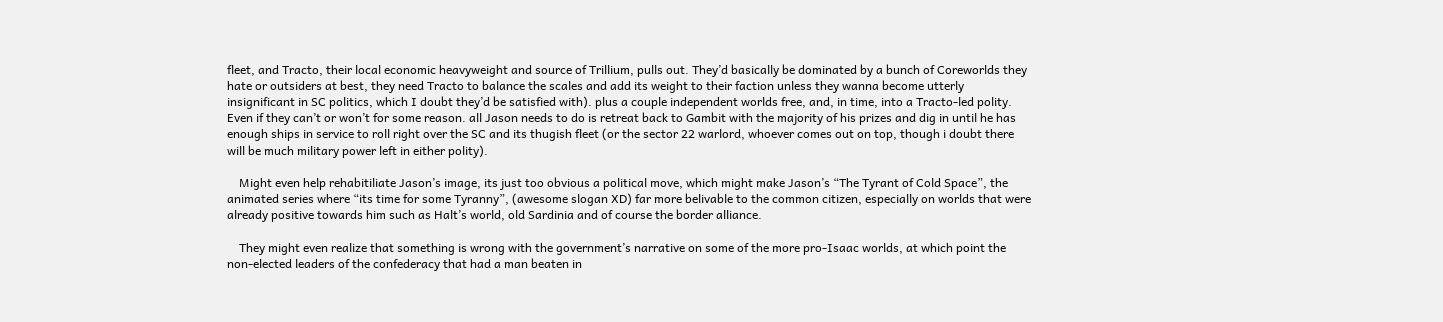fleet, and Tracto, their local economic heavyweight and source of Trillium, pulls out. They’d basically be dominated by a bunch of Coreworlds they hate or outsiders at best, they need Tracto to balance the scales and add its weight to their faction unless they wanna become utterly insignificant in SC politics, which I doubt they’d be satisfied with). plus a couple independent worlds free, and, in time, into a Tracto-led polity. Even if they can’t or won’t for some reason. all Jason needs to do is retreat back to Gambit with the majority of his prizes and dig in until he has enough ships in service to roll right over the SC and its thugish fleet (or the sector 22 warlord, whoever comes out on top, though i doubt there will be much military power left in either polity).

    Might even help rehabitiliate Jason’s image, its just too obvious a political move, which might make Jason’s “The Tyrant of Cold Space”, the animated series where “its time for some Tyranny”, (awesome slogan XD) far more belivable to the common citizen, especially on worlds that were already positive towards him such as Halt’s world, old Sardinia and of course the border alliance.

    They might even realize that something is wrong with the government’s narrative on some of the more pro-Isaac worlds, at which point the non-elected leaders of the confederacy that had a man beaten in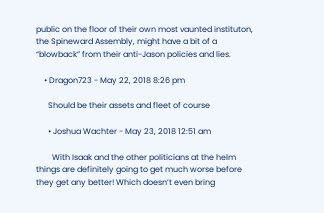public on the floor of their own most vaunted instituton, the Spineward Assembly, might have a bit of a “blowback” from their anti-Jason policies and lies.

    • Dragon723 - May 22, 2018 8:26 pm

      Should be their assets and fleet of course

      • Joshua Wachter - May 23, 2018 12:51 am

        With Isaak and the other politicians at the helm things are definitely going to get much worse before they get any better! Which doesn’t even bring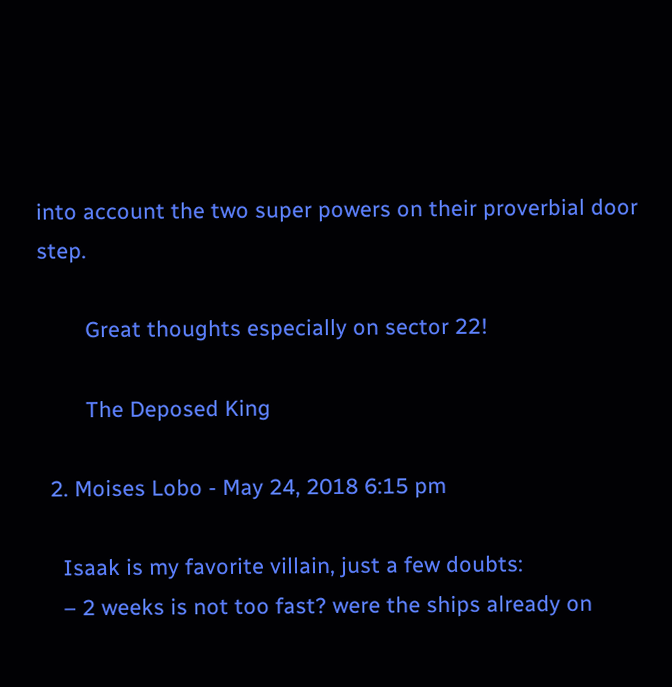into account the two super powers on their proverbial door step.

        Great thoughts especially on sector 22!

        The Deposed King

  2. Moises Lobo - May 24, 2018 6:15 pm

    Isaak is my favorite villain, just a few doubts:
    – 2 weeks is not too fast? were the ships already on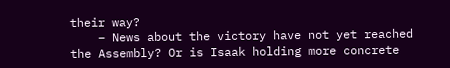their way?
    – News about the victory have not yet reached the Assembly? Or is Isaak holding more concrete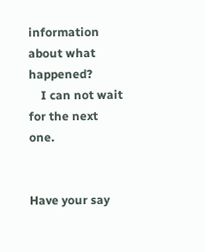information about what happened?
    I can not wait for the next one.


Have your say